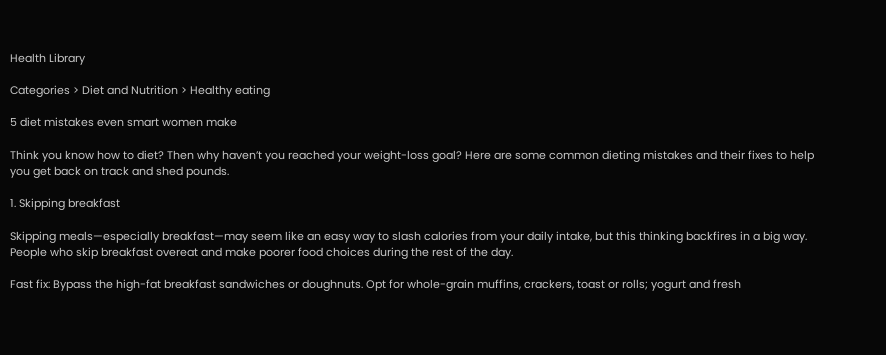Health Library

Categories > Diet and Nutrition > Healthy eating

5 diet mistakes even smart women make

Think you know how to diet? Then why haven’t you reached your weight-loss goal? Here are some common dieting mistakes and their fixes to help you get back on track and shed pounds.

1. Skipping breakfast

Skipping meals—especially breakfast—may seem like an easy way to slash calories from your daily intake, but this thinking backfires in a big way. People who skip breakfast overeat and make poorer food choices during the rest of the day.

Fast fix: Bypass the high-fat breakfast sandwiches or doughnuts. Opt for whole-grain muffins, crackers, toast or rolls; yogurt and fresh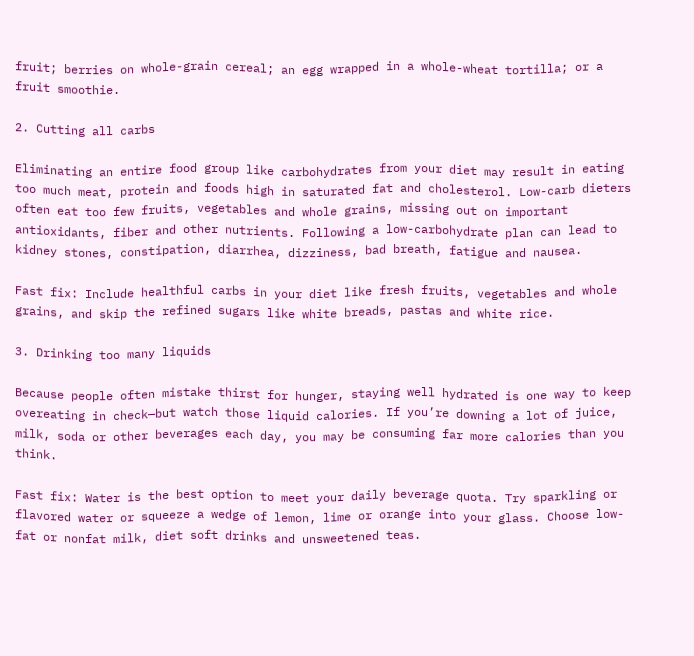fruit; berries on whole-grain cereal; an egg wrapped in a whole-wheat tortilla; or a fruit smoothie.

2. Cutting all carbs

Eliminating an entire food group like carbohydrates from your diet may result in eating too much meat, protein and foods high in saturated fat and cholesterol. Low-carb dieters often eat too few fruits, vegetables and whole grains, missing out on important antioxidants, fiber and other nutrients. Following a low-carbohydrate plan can lead to kidney stones, constipation, diarrhea, dizziness, bad breath, fatigue and nausea.

Fast fix: Include healthful carbs in your diet like fresh fruits, vegetables and whole grains, and skip the refined sugars like white breads, pastas and white rice.

3. Drinking too many liquids

Because people often mistake thirst for hunger, staying well hydrated is one way to keep overeating in check—but watch those liquid calories. If you’re downing a lot of juice, milk, soda or other beverages each day, you may be consuming far more calories than you think.

Fast fix: Water is the best option to meet your daily beverage quota. Try sparkling or flavored water or squeeze a wedge of lemon, lime or orange into your glass. Choose low-fat or nonfat milk, diet soft drinks and unsweetened teas.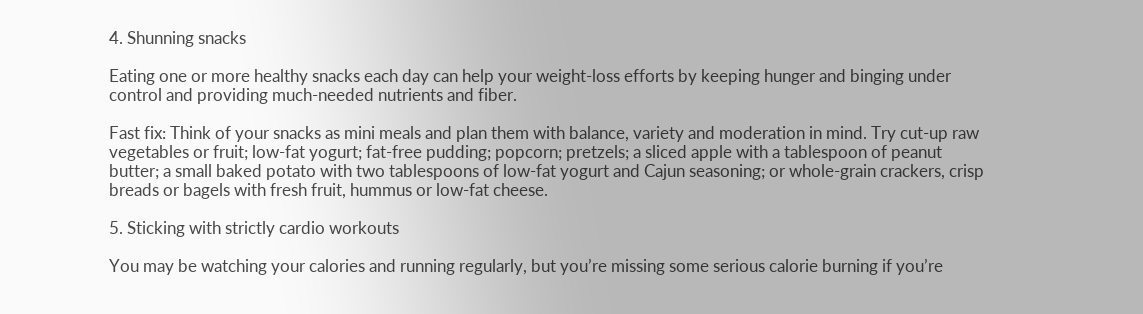4. Shunning snacks

Eating one or more healthy snacks each day can help your weight-loss efforts by keeping hunger and binging under control and providing much-needed nutrients and fiber.

Fast fix: Think of your snacks as mini meals and plan them with balance, variety and moderation in mind. Try cut-up raw vegetables or fruit; low-fat yogurt; fat-free pudding; popcorn; pretzels; a sliced apple with a tablespoon of peanut butter; a small baked potato with two tablespoons of low-fat yogurt and Cajun seasoning; or whole-grain crackers, crisp breads or bagels with fresh fruit, hummus or low-fat cheese.

5. Sticking with strictly cardio workouts

You may be watching your calories and running regularly, but you’re missing some serious calorie burning if you’re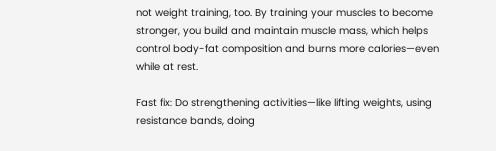not weight training, too. By training your muscles to become stronger, you build and maintain muscle mass, which helps control body-fat composition and burns more calories—even while at rest.

Fast fix: Do strengthening activities—like lifting weights, using resistance bands, doing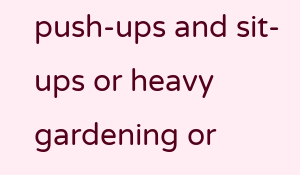push-ups and sit-ups or heavy gardening or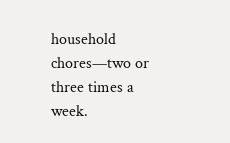household chores—two or three times a week.